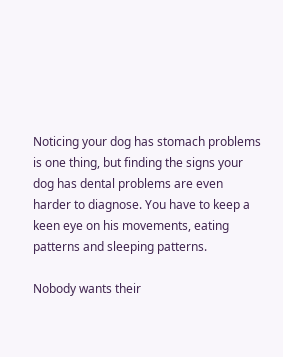Noticing your dog has stomach problems is one thing, but finding the signs your dog has dental problems are even harder to diagnose. You have to keep a keen eye on his movements, eating patterns and sleeping patterns.

Nobody wants their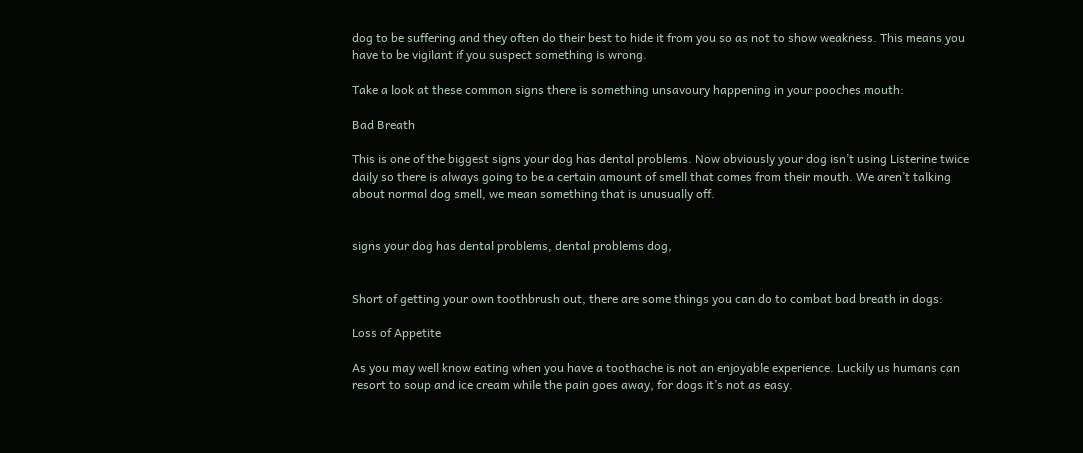dog to be suffering and they often do their best to hide it from you so as not to show weakness. This means you have to be vigilant if you suspect something is wrong.

Take a look at these common signs there is something unsavoury happening in your pooches mouth:

Bad Breath

This is one of the biggest signs your dog has dental problems. Now obviously your dog isn’t using Listerine twice daily so there is always going to be a certain amount of smell that comes from their mouth. We aren’t talking about normal dog smell, we mean something that is unusually off.


signs your dog has dental problems, dental problems dog,


Short of getting your own toothbrush out, there are some things you can do to combat bad breath in dogs:

Loss of Appetite

As you may well know eating when you have a toothache is not an enjoyable experience. Luckily us humans can resort to soup and ice cream while the pain goes away, for dogs it’s not as easy.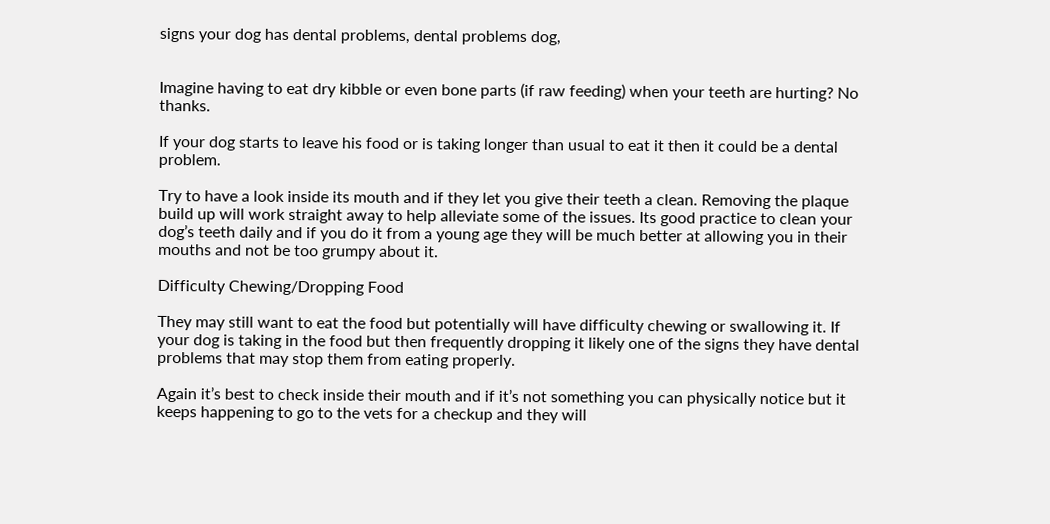signs your dog has dental problems, dental problems dog,


Imagine having to eat dry kibble or even bone parts (if raw feeding) when your teeth are hurting? No thanks.

If your dog starts to leave his food or is taking longer than usual to eat it then it could be a dental problem.

Try to have a look inside its mouth and if they let you give their teeth a clean. Removing the plaque build up will work straight away to help alleviate some of the issues. Its good practice to clean your dog’s teeth daily and if you do it from a young age they will be much better at allowing you in their mouths and not be too grumpy about it.

Difficulty Chewing/Dropping Food

They may still want to eat the food but potentially will have difficulty chewing or swallowing it. If your dog is taking in the food but then frequently dropping it likely one of the signs they have dental problems that may stop them from eating properly.

Again it’s best to check inside their mouth and if it’s not something you can physically notice but it keeps happening to go to the vets for a checkup and they will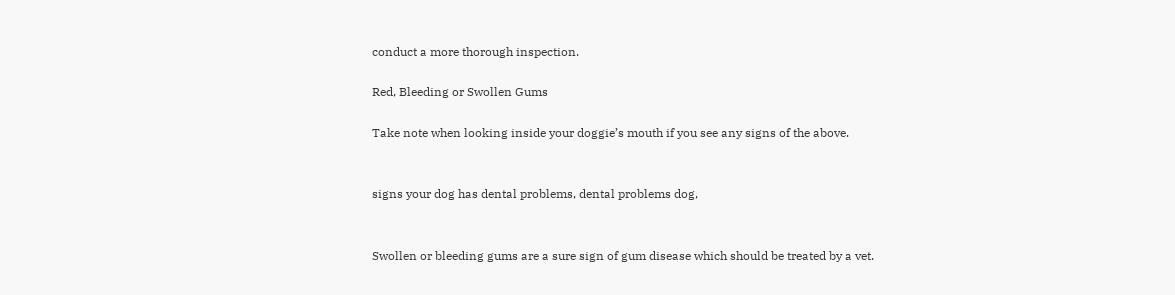conduct a more thorough inspection.

Red, Bleeding or Swollen Gums

Take note when looking inside your doggie’s mouth if you see any signs of the above.


signs your dog has dental problems, dental problems dog,


Swollen or bleeding gums are a sure sign of gum disease which should be treated by a vet.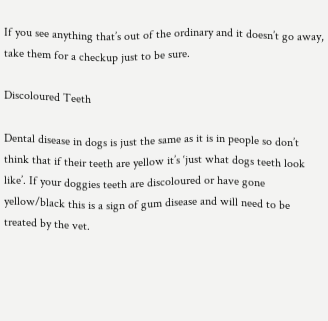If you see anything that’s out of the ordinary and it doesn’t go away, take them for a checkup just to be sure.

Discoloured Teeth

Dental disease in dogs is just the same as it is in people so don’t think that if their teeth are yellow it’s ‘just what dogs teeth look like’. If your doggies teeth are discoloured or have gone yellow/black this is a sign of gum disease and will need to be treated by the vet.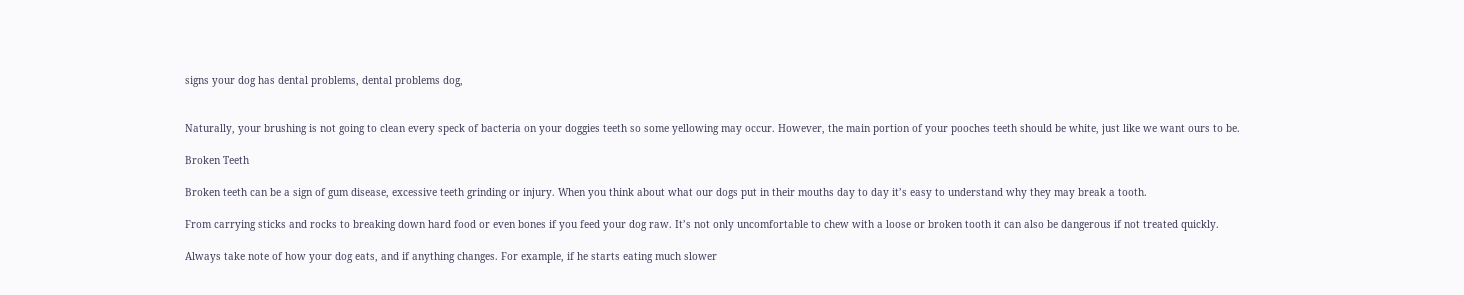signs your dog has dental problems, dental problems dog,


Naturally, your brushing is not going to clean every speck of bacteria on your doggies teeth so some yellowing may occur. However, the main portion of your pooches teeth should be white, just like we want ours to be.

Broken Teeth

Broken teeth can be a sign of gum disease, excessive teeth grinding or injury. When you think about what our dogs put in their mouths day to day it’s easy to understand why they may break a tooth.

From carrying sticks and rocks to breaking down hard food or even bones if you feed your dog raw. It’s not only uncomfortable to chew with a loose or broken tooth it can also be dangerous if not treated quickly.

Always take note of how your dog eats, and if anything changes. For example, if he starts eating much slower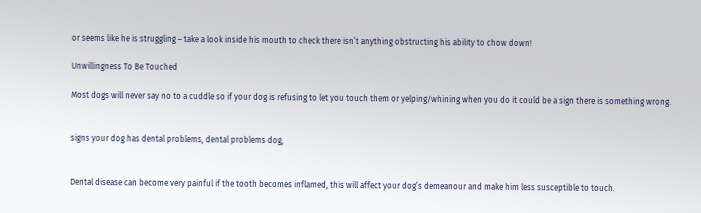or seems like he is struggling – take a look inside his mouth to check there isn’t anything obstructing his ability to chow down!

Unwillingness To Be Touched

Most dogs will never say no to a cuddle so if your dog is refusing to let you touch them or yelping/whining when you do it could be a sign there is something wrong.


signs your dog has dental problems, dental problems dog,


Dental disease can become very painful if the tooth becomes inflamed, this will affect your dog’s demeanour and make him less susceptible to touch.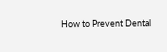How to Prevent Dental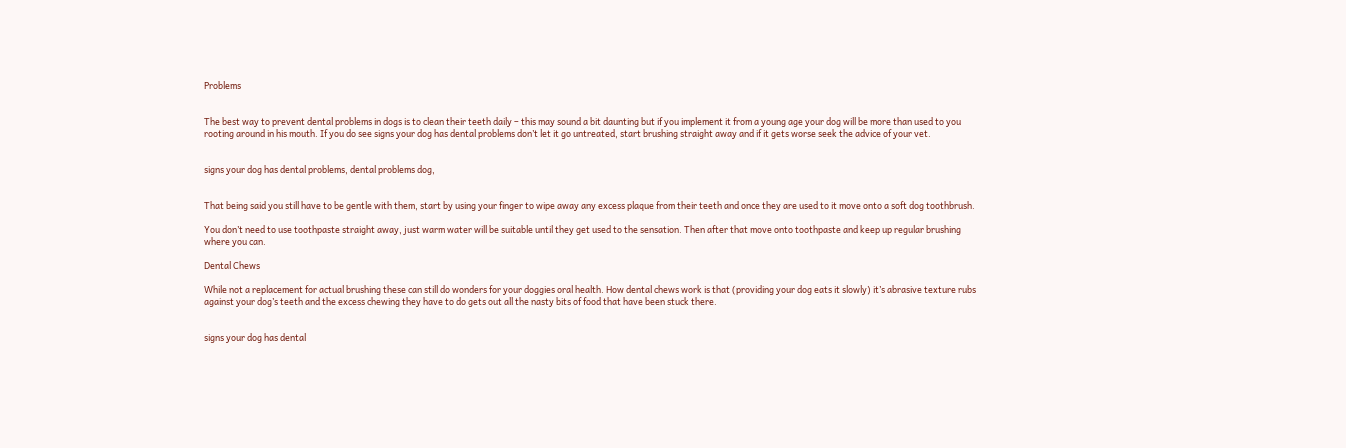Problems


The best way to prevent dental problems in dogs is to clean their teeth daily – this may sound a bit daunting but if you implement it from a young age your dog will be more than used to you rooting around in his mouth. If you do see signs your dog has dental problems don’t let it go untreated, start brushing straight away and if it gets worse seek the advice of your vet.


signs your dog has dental problems, dental problems dog,


That being said you still have to be gentle with them, start by using your finger to wipe away any excess plaque from their teeth and once they are used to it move onto a soft dog toothbrush.

You don’t need to use toothpaste straight away, just warm water will be suitable until they get used to the sensation. Then after that move onto toothpaste and keep up regular brushing where you can.

Dental Chews

While not a replacement for actual brushing these can still do wonders for your doggies oral health. How dental chews work is that (providing your dog eats it slowly) it’s abrasive texture rubs against your dog’s teeth and the excess chewing they have to do gets out all the nasty bits of food that have been stuck there.


signs your dog has dental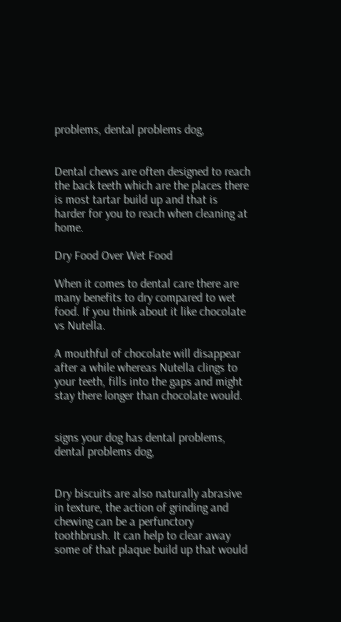problems, dental problems dog,


Dental chews are often designed to reach the back teeth which are the places there is most tartar build up and that is harder for you to reach when cleaning at home.

Dry Food Over Wet Food

When it comes to dental care there are many benefits to dry compared to wet food. If you think about it like chocolate vs Nutella.

A mouthful of chocolate will disappear after a while whereas Nutella clings to your teeth, fills into the gaps and might stay there longer than chocolate would.


signs your dog has dental problems, dental problems dog,


Dry biscuits are also naturally abrasive in texture, the action of grinding and chewing can be a perfunctory toothbrush. It can help to clear away some of that plaque build up that would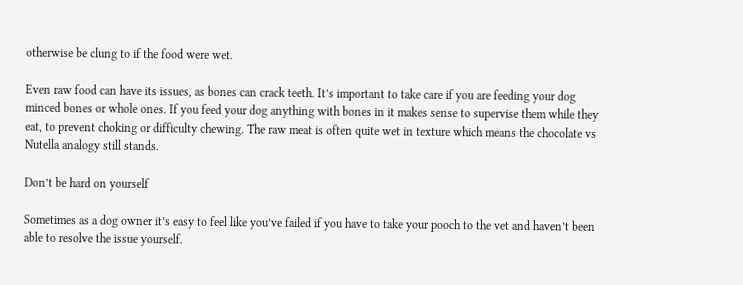otherwise be clung to if the food were wet.

Even raw food can have its issues, as bones can crack teeth. It’s important to take care if you are feeding your dog minced bones or whole ones. If you feed your dog anything with bones in it makes sense to supervise them while they eat, to prevent choking or difficulty chewing. The raw meat is often quite wet in texture which means the chocolate vs Nutella analogy still stands.

Don’t be hard on yourself

Sometimes as a dog owner it’s easy to feel like you’ve failed if you have to take your pooch to the vet and haven’t been able to resolve the issue yourself.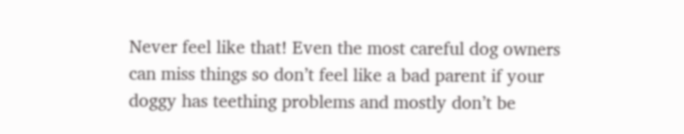Never feel like that! Even the most careful dog owners can miss things so don’t feel like a bad parent if your doggy has teething problems and mostly don’t be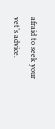afraid to seek your vet’s advice.